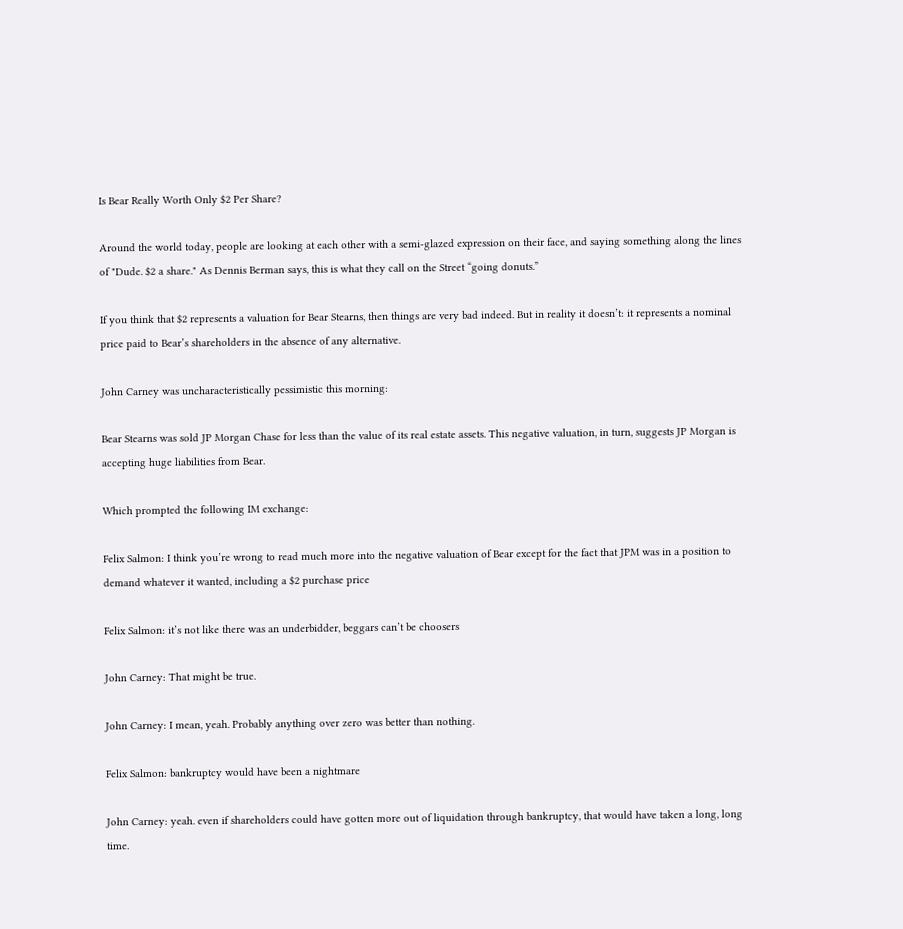Is Bear Really Worth Only $2 Per Share?

Around the world today, people are looking at each other with a semi-glazed expression on their face, and saying something along the lines of "Dude. $2 a share." As Dennis Berman says, this is what they call on the Street “going donuts.”

If you think that $2 represents a valuation for Bear Stearns, then things are very bad indeed. But in reality it doesn’t: it represents a nominal price paid to Bear’s shareholders in the absence of any alternative.

John Carney was uncharacteristically pessimistic this morning:

Bear Stearns was sold JP Morgan Chase for less than the value of its real estate assets. This negative valuation, in turn, suggests JP Morgan is accepting huge liabilities from Bear.

Which prompted the following IM exchange:

Felix Salmon: I think you’re wrong to read much more into the negative valuation of Bear except for the fact that JPM was in a position to demand whatever it wanted, including a $2 purchase price

Felix Salmon: it’s not like there was an underbidder, beggars can’t be choosers

John Carney: That might be true.

John Carney: I mean, yeah. Probably anything over zero was better than nothing.

Felix Salmon: bankruptcy would have been a nightmare

John Carney: yeah. even if shareholders could have gotten more out of liquidation through bankruptcy, that would have taken a long, long time.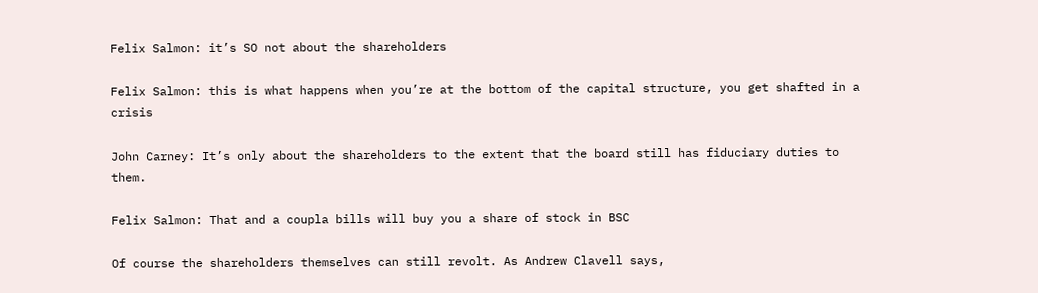Felix Salmon: it’s SO not about the shareholders

Felix Salmon: this is what happens when you’re at the bottom of the capital structure, you get shafted in a crisis

John Carney: It’s only about the shareholders to the extent that the board still has fiduciary duties to them.

Felix Salmon: That and a coupla bills will buy you a share of stock in BSC

Of course the shareholders themselves can still revolt. As Andrew Clavell says,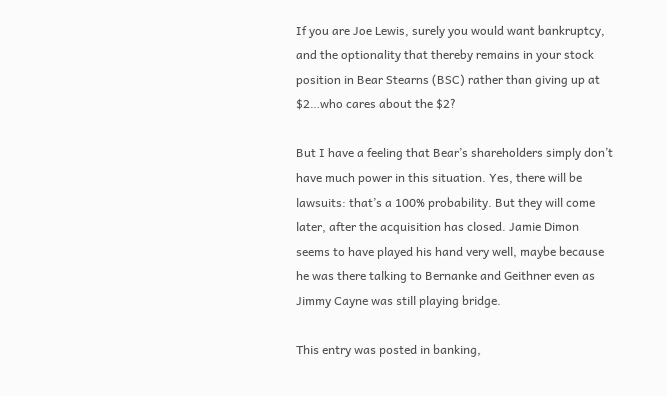If you are Joe Lewis, surely you would want bankruptcy, and the optionality that thereby remains in your stock position in Bear Stearns (BSC) rather than giving up at $2…who cares about the $2?

But I have a feeling that Bear’s shareholders simply don’t have much power in this situation. Yes, there will be lawsuits: that’s a 100% probability. But they will come later, after the acquisition has closed. Jamie Dimon seems to have played his hand very well, maybe because he was there talking to Bernanke and Geithner even as Jimmy Cayne was still playing bridge.

This entry was posted in banking,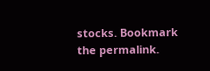stocks. Bookmark the permalink.